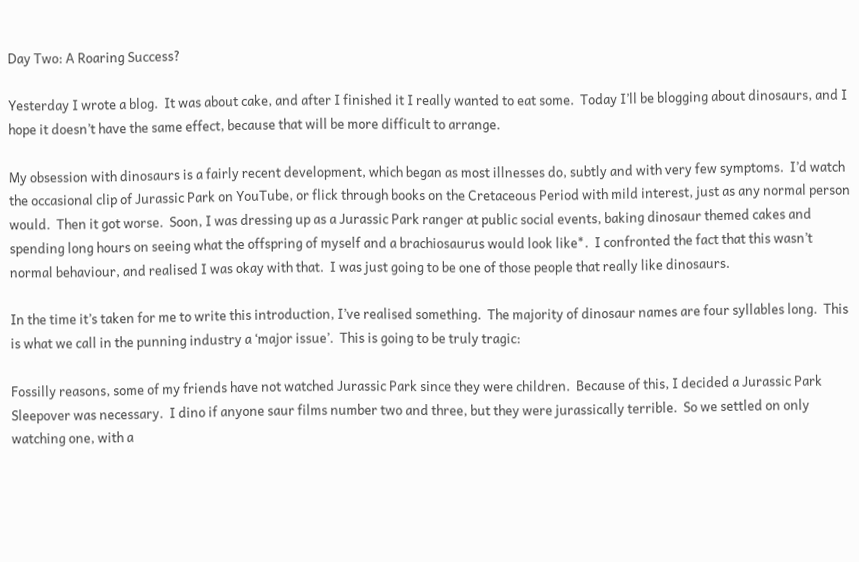Day Two: A Roaring Success?

Yesterday I wrote a blog.  It was about cake, and after I finished it I really wanted to eat some.  Today I’ll be blogging about dinosaurs, and I hope it doesn’t have the same effect, because that will be more difficult to arrange.

My obsession with dinosaurs is a fairly recent development, which began as most illnesses do, subtly and with very few symptoms.  I’d watch the occasional clip of Jurassic Park on YouTube, or flick through books on the Cretaceous Period with mild interest, just as any normal person would.  Then it got worse.  Soon, I was dressing up as a Jurassic Park ranger at public social events, baking dinosaur themed cakes and spending long hours on seeing what the offspring of myself and a brachiosaurus would look like*.  I confronted the fact that this wasn’t normal behaviour, and realised I was okay with that.  I was just going to be one of those people that really like dinosaurs.

In the time it’s taken for me to write this introduction, I’ve realised something.  The majority of dinosaur names are four syllables long.  This is what we call in the punning industry a ‘major issue’.  This is going to be truly tragic:

Fossilly reasons, some of my friends have not watched Jurassic Park since they were children.  Because of this, I decided a Jurassic Park Sleepover was necessary.  I dino if anyone saur films number two and three, but they were jurassically terrible.  So we settled on only watching one, with a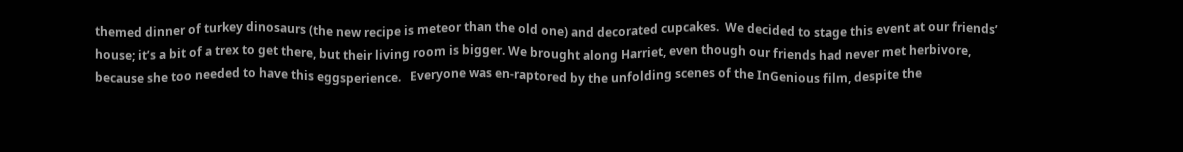themed dinner of turkey dinosaurs (the new recipe is meteor than the old one) and decorated cupcakes.  We decided to stage this event at our friends’ house; it’s a bit of a trex to get there, but their living room is bigger. We brought along Harriet, even though our friends had never met herbivore, because she too needed to have this eggsperience.   Everyone was en-raptored by the unfolding scenes of the InGenious film, despite the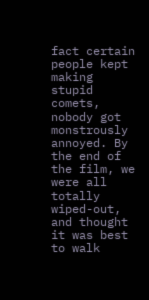fact certain people kept making stupid comets, nobody got monstrously annoyed. By the end of the film, we were all totally wiped-out, and thought it was best to walk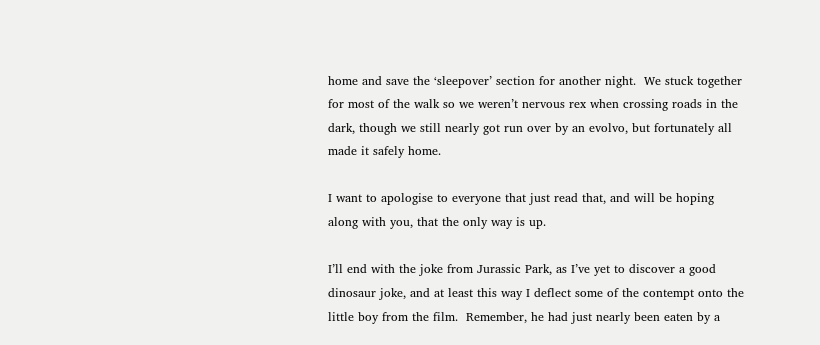home and save the ‘sleepover’ section for another night.  We stuck together for most of the walk so we weren’t nervous rex when crossing roads in the dark, though we still nearly got run over by an evolvo, but fortunately all made it safely home.

I want to apologise to everyone that just read that, and will be hoping along with you, that the only way is up.

I’ll end with the joke from Jurassic Park, as I’ve yet to discover a good dinosaur joke, and at least this way I deflect some of the contempt onto the little boy from the film.  Remember, he had just nearly been eaten by a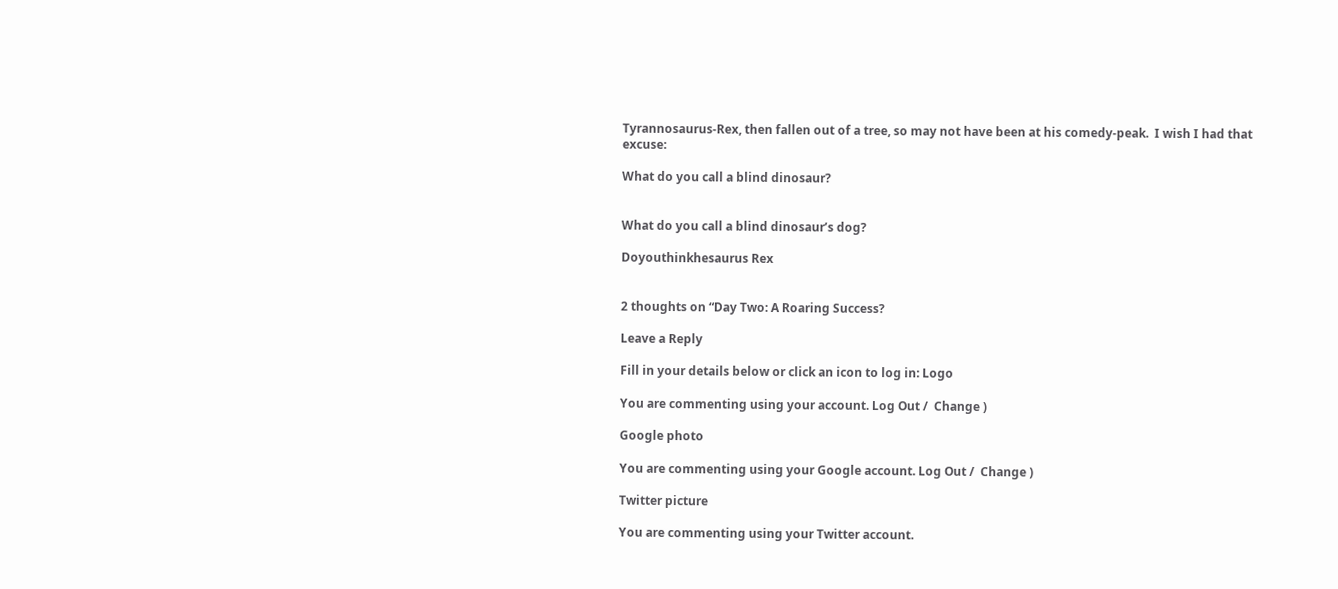Tyrannosaurus-Rex, then fallen out of a tree, so may not have been at his comedy-peak.  I wish I had that excuse:

What do you call a blind dinosaur?


What do you call a blind dinosaur’s dog?

Doyouthinkhesaurus Rex


2 thoughts on “Day Two: A Roaring Success?

Leave a Reply

Fill in your details below or click an icon to log in: Logo

You are commenting using your account. Log Out /  Change )

Google photo

You are commenting using your Google account. Log Out /  Change )

Twitter picture

You are commenting using your Twitter account.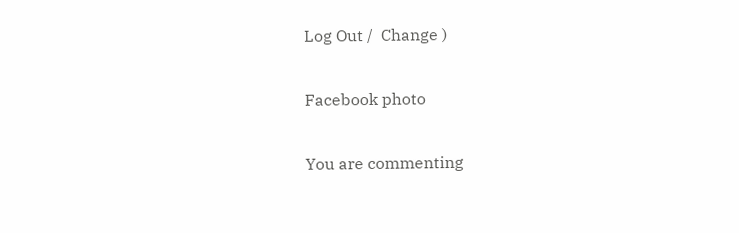Log Out /  Change )

Facebook photo

You are commenting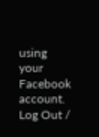using your Facebook account. Log Out /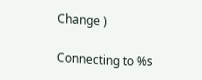Change )

Connecting to %s